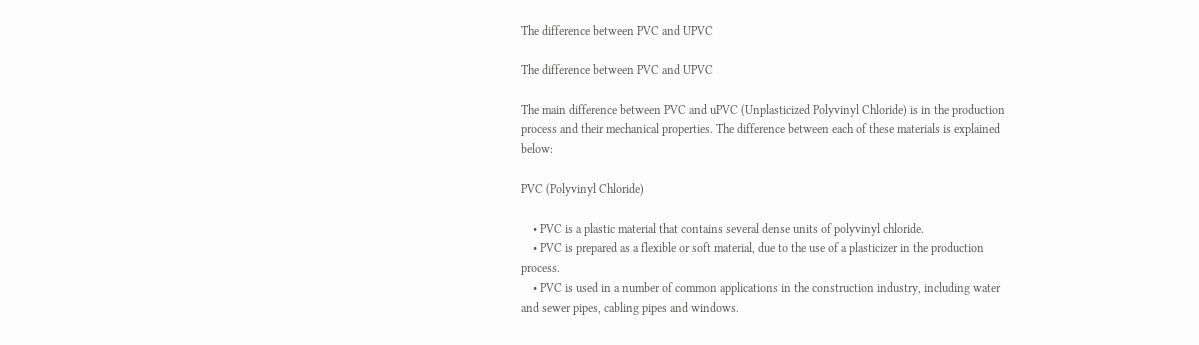The difference between PVC and UPVC

The difference between PVC and UPVC

The main difference between PVC and uPVC (Unplasticized Polyvinyl Chloride) is in the production process and their mechanical properties. The difference between each of these materials is explained below:

PVC (Polyvinyl Chloride)

    • PVC is a plastic material that contains several dense units of polyvinyl chloride.
    • PVC is prepared as a flexible or soft material, due to the use of a plasticizer in the production process.
    • PVC is used in a number of common applications in the construction industry, including water and sewer pipes, cabling pipes and windows.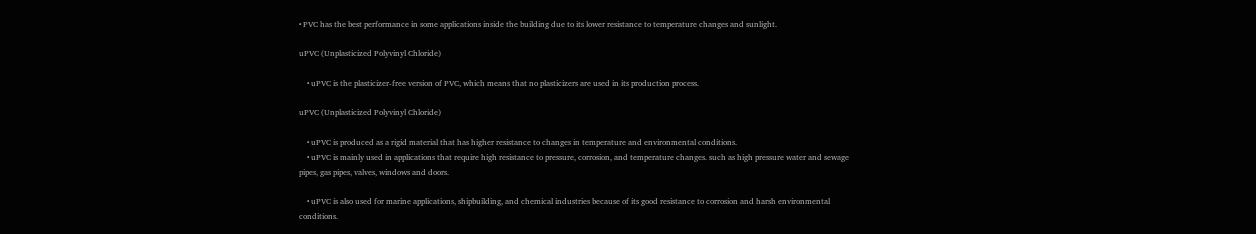• PVC has the best performance in some applications inside the building due to its lower resistance to temperature changes and sunlight.

uPVC (Unplasticized Polyvinyl Chloride)

    • uPVC is the plasticizer-free version of PVC, which means that no plasticizers are used in its production process.

uPVC (Unplasticized Polyvinyl Chloride)

    • uPVC is produced as a rigid material that has higher resistance to changes in temperature and environmental conditions.
    • uPVC is mainly used in applications that require high resistance to pressure, corrosion, and temperature changes. such as high pressure water and sewage pipes, gas pipes, valves, windows and doors.

    • uPVC is also used for marine applications, shipbuilding, and chemical industries because of its good resistance to corrosion and harsh environmental conditions.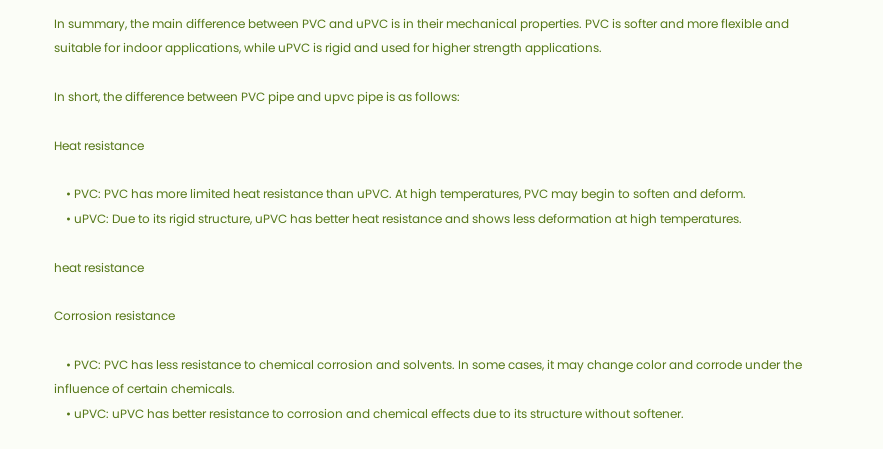In summary, the main difference between PVC and uPVC is in their mechanical properties. PVC is softer and more flexible and suitable for indoor applications, while uPVC is rigid and used for higher strength applications.

In short, the difference between PVC pipe and upvc pipe is as follows:

Heat resistance

    • PVC: PVC has more limited heat resistance than uPVC. At high temperatures, PVC may begin to soften and deform.
    • uPVC: Due to its rigid structure, uPVC has better heat resistance and shows less deformation at high temperatures.

heat resistance

Corrosion resistance

    • PVC: PVC has less resistance to chemical corrosion and solvents. In some cases, it may change color and corrode under the influence of certain chemicals.
    • uPVC: uPVC has better resistance to corrosion and chemical effects due to its structure without softener.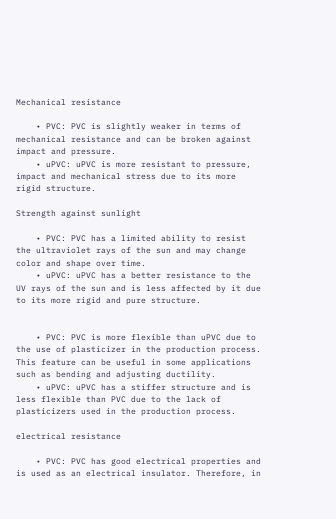Mechanical resistance

    • PVC: PVC is slightly weaker in terms of mechanical resistance and can be broken against impact and pressure.
    • uPVC: uPVC is more resistant to pressure, impact and mechanical stress due to its more rigid structure.

Strength against sunlight

    • PVC: PVC has a limited ability to resist the ultraviolet rays of the sun and may change color and shape over time.
    • uPVC: uPVC has a better resistance to the UV rays of the sun and is less affected by it due to its more rigid and pure structure.


    • PVC: PVC is more flexible than uPVC due to the use of plasticizer in the production process. This feature can be useful in some applications such as bending and adjusting ductility.
    • uPVC: uPVC has a stiffer structure and is less flexible than PVC due to the lack of plasticizers used in the production process.

electrical resistance

    • PVC: PVC has good electrical properties and is used as an electrical insulator. Therefore, in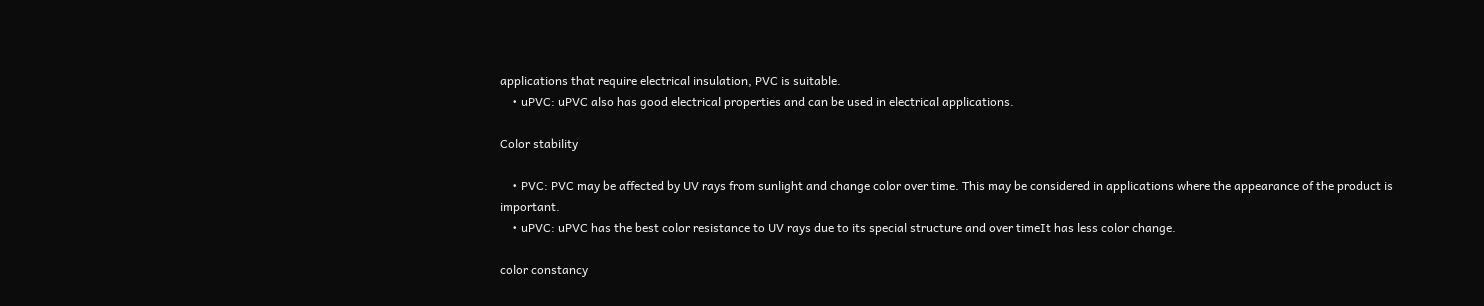applications that require electrical insulation, PVC is suitable.
    • uPVC: uPVC also has good electrical properties and can be used in electrical applications.

Color stability

    • PVC: PVC may be affected by UV rays from sunlight and change color over time. This may be considered in applications where the appearance of the product is important.
    • uPVC: uPVC has the best color resistance to UV rays due to its special structure and over timeIt has less color change.

color constancy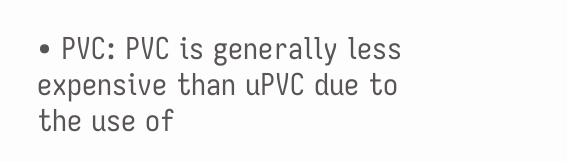• PVC: PVC is generally less expensive than uPVC due to the use of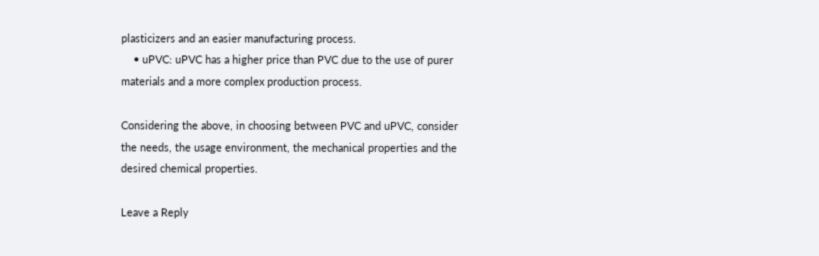plasticizers and an easier manufacturing process.
    • uPVC: uPVC has a higher price than PVC due to the use of purer materials and a more complex production process.

Considering the above, in choosing between PVC and uPVC, consider the needs, the usage environment, the mechanical properties and the desired chemical properties.

Leave a Reply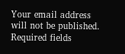Your email address will not be published. Required fields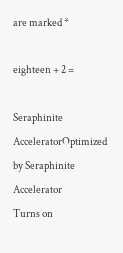are marked *

eighteen + 2 =

Seraphinite AcceleratorOptimized by Seraphinite Accelerator
Turns on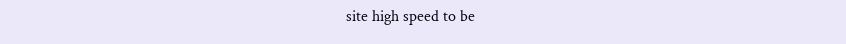site high speed to be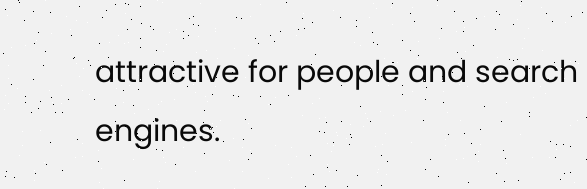attractive for people and search engines.